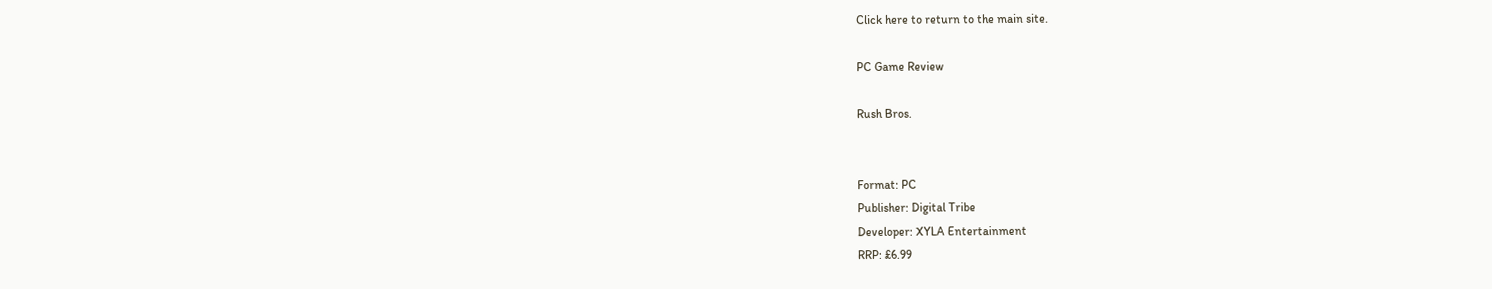Click here to return to the main site.

PC Game Review

Rush Bros.


Format: PC
Publisher: Digital Tribe
Developer: XYLA Entertainment
RRP: £6.99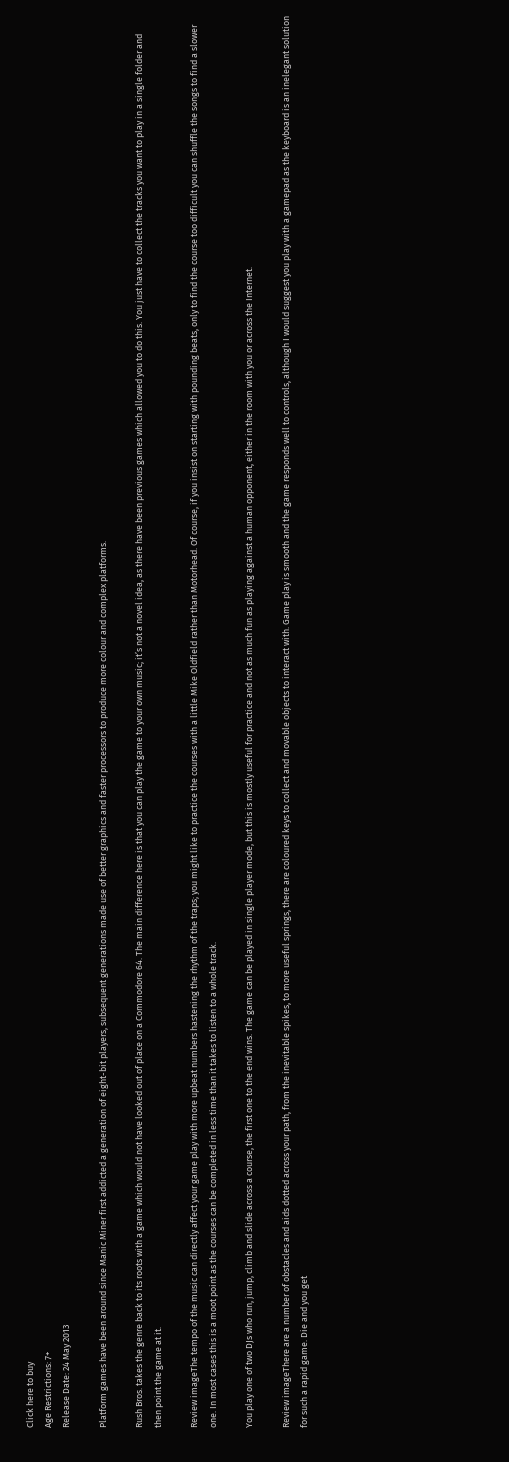Click here to buy
Age Restrictions: 7+
Release Date: 24 May 2013

Platform games have been around since Manic Miner first addicted a generation of eight-bit players, subsequent generations made use of better graphics and faster processors to produce more colour and complex platforms.

Rush Bros. takes the genre back to its roots with a game which would not have looked out of place on a Commodore 64. The main difference here is that you can play the game to your own music; it’s not a novel idea, as there have been previous games which allowed you to do this. You just have to collect the tracks you want to play in a single folder and then point the game at it.

Review imageThe tempo of the music can directly affect your game play with more upbeat numbers hastening the rhythm of the traps; you might like to practice the courses with a little Mike Oldfield rather than Motorhead. Of course, if you insist on starting with pounding beats, only to find the course too difficult you can shuffle the songs to find a slower one. In most cases this is a moot point as the courses can be completed in less time than it takes to listen to a whole track.

You play one of two DJs who run, jump, climb and slide across a course, the first one to the end wins. The game can be played in single player mode, but this is mostly useful for practice and not as much fun as playing against a human opponent, either in the room with you or across the Internet.

Review imageThere are a number of obstacles and aids dotted across your path, from the inevitable spikes, to more useful springs, there are coloured keys to collect and movable objects to interact with. Game play is smooth and the game responds well to controls, although I would suggest you play with a gamepad as the keyboard is an inelegant solution for such a rapid game. Die and you get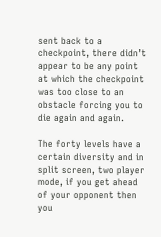sent back to a checkpoint, there didn’t appear to be any point at which the checkpoint was too close to an obstacle forcing you to die again and again.

The forty levels have a certain diversity and in split screen, two player mode, if you get ahead of your opponent then you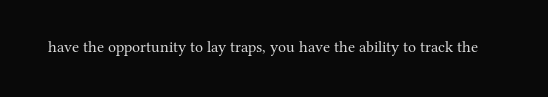have the opportunity to lay traps, you have the ability to track the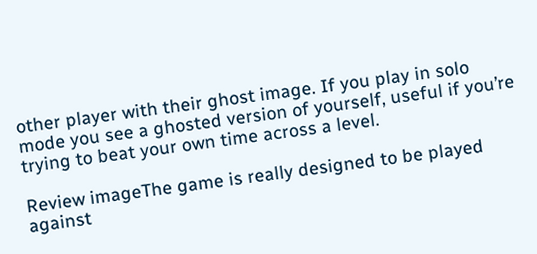other player with their ghost image. If you play in solo mode you see a ghosted version of yourself, useful if you’re trying to beat your own time across a level.

Review imageThe game is really designed to be played against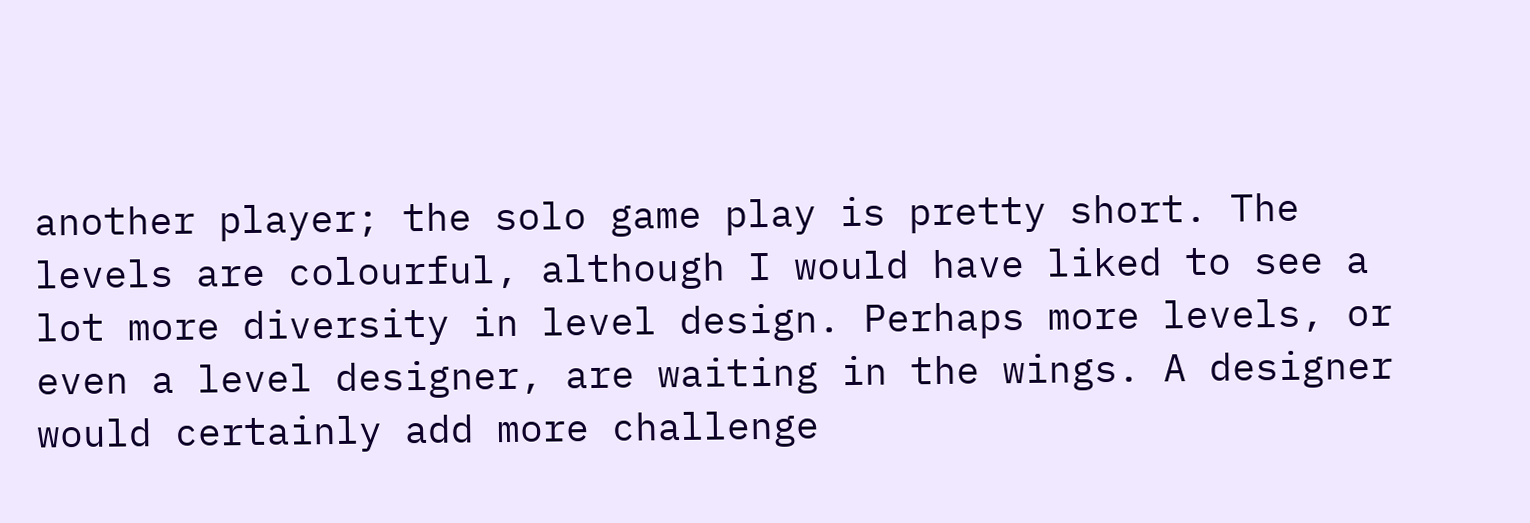another player; the solo game play is pretty short. The levels are colourful, although I would have liked to see a lot more diversity in level design. Perhaps more levels, or even a level designer, are waiting in the wings. A designer would certainly add more challenge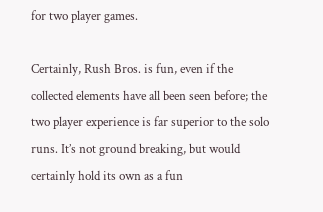for two player games.

Certainly, Rush Bros. is fun, even if the collected elements have all been seen before; the two player experience is far superior to the solo runs. It’s not ground breaking, but would certainly hold its own as a fun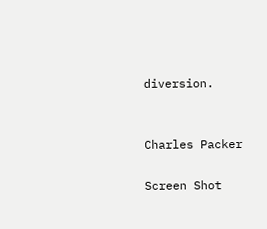diversion.


Charles Packer

Screen Shot